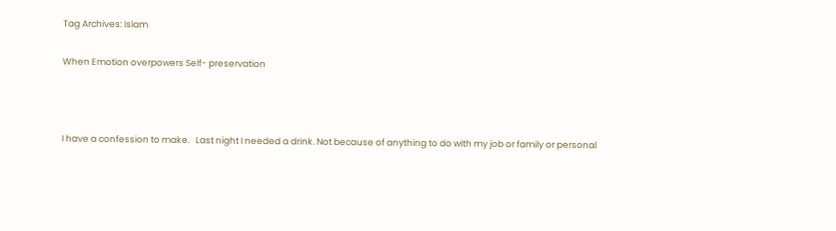Tag Archives: Islam

When Emotion overpowers Self- preservation



I have a confession to make.   Last night I needed a drink. Not because of anything to do with my job or family or personal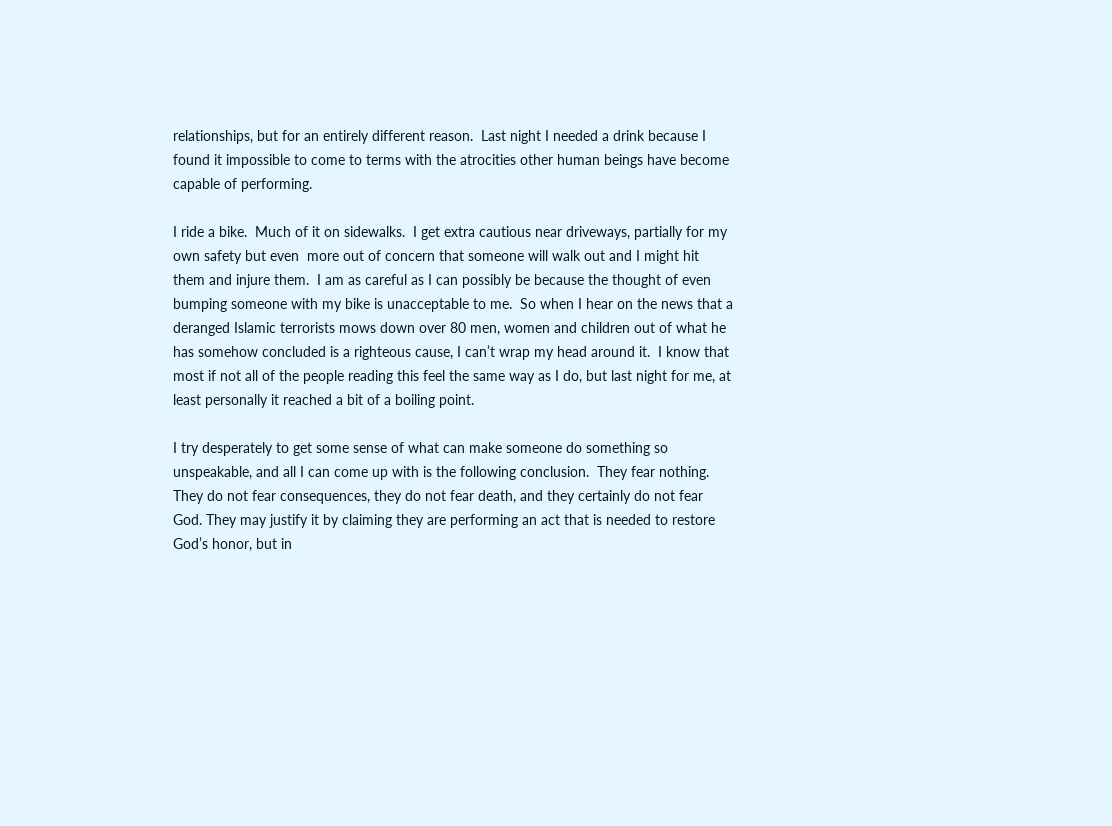relationships, but for an entirely different reason.  Last night I needed a drink because I found it impossible to come to terms with the atrocities other human beings have become capable of performing.

I ride a bike.  Much of it on sidewalks.  I get extra cautious near driveways, partially for my own safety but even  more out of concern that someone will walk out and I might hit them and injure them.  I am as careful as I can possibly be because the thought of even bumping someone with my bike is unacceptable to me.  So when I hear on the news that a deranged Islamic terrorists mows down over 80 men, women and children out of what he has somehow concluded is a righteous cause, I can’t wrap my head around it.  I know that most if not all of the people reading this feel the same way as I do, but last night for me, at least personally it reached a bit of a boiling point.

I try desperately to get some sense of what can make someone do something so unspeakable, and all I can come up with is the following conclusion.  They fear nothing. They do not fear consequences, they do not fear death, and they certainly do not fear God. They may justify it by claiming they are performing an act that is needed to restore God’s honor, but in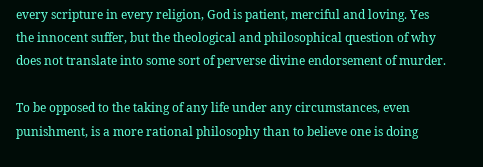every scripture in every religion, God is patient, merciful and loving. Yes the innocent suffer, but the theological and philosophical question of why does not translate into some sort of perverse divine endorsement of murder.

To be opposed to the taking of any life under any circumstances, even punishment, is a more rational philosophy than to believe one is doing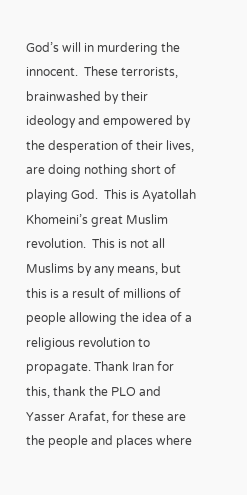God’s will in murdering the innocent.  These terrorists, brainwashed by their ideology and empowered by the desperation of their lives, are doing nothing short of playing God.  This is Ayatollah Khomeini’s great Muslim revolution.  This is not all Muslims by any means, but this is a result of millions of people allowing the idea of a religious revolution to propagate. Thank Iran for this, thank the PLO and Yasser Arafat, for these are the people and places where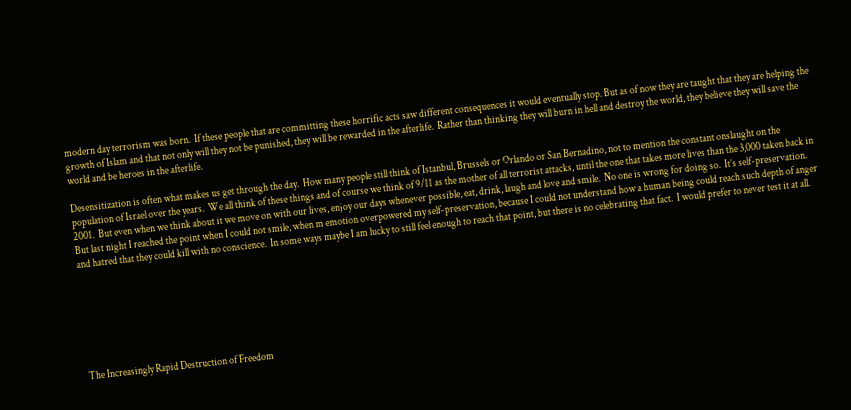modern day terrorism was born.  If these people that are committing these horrific acts saw different consequences it would eventually stop. But as of now they are taught that they are helping the growth of Islam and that not only will they not be punished, they will be rewarded in the afterlife.  Rather than thinking they will burn in hell and destroy the world, they believe they will save the world and be heroes in the afterlife.

Desensitization is often what makes us get through the day.  How many people still think of Istanbul, Brussels or Orlando or San Bernadino, not to mention the constant onslaught on the population of Israel over the years.  We all think of these things and of course we think of 9/11 as the mother of all terrorist attacks, until the one that takes more lives than the 3,000 taken back in 2001.  But even when we think about it we move on with our lives, enjoy our days whenever possible, eat, drink, laugh and love and smile.  No one is wrong for doing so.  It’s self-preservation.  But last night I reached the point when I could not smile, when m emotion overpowered my self-preservation, because I could not understand how a human being could reach such depth of anger and hatred that they could kill with no conscience.  In some ways maybe I am lucky to still feel enough to reach that point, but there is no celebrating that fact.  I would prefer to never test it at all.







The Increasingly Rapid Destruction of Freedom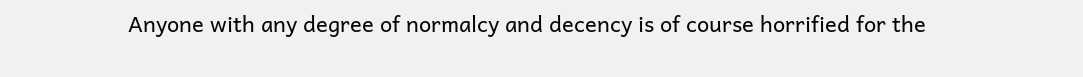Anyone with any degree of normalcy and decency is of course horrified for the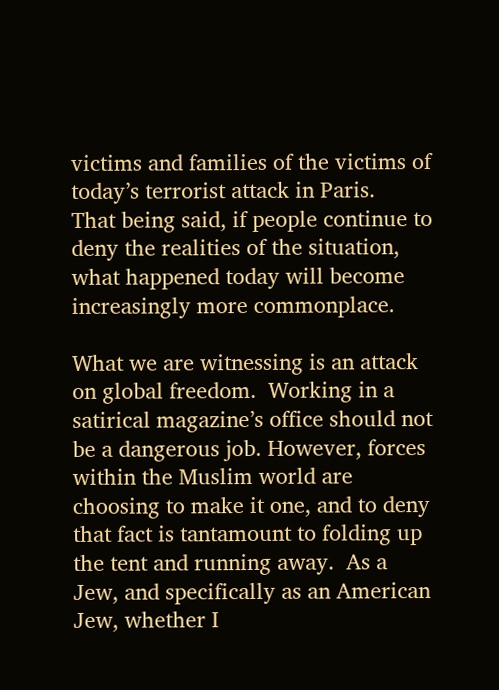victims and families of the victims of today’s terrorist attack in Paris.   That being said, if people continue to deny the realities of the situation, what happened today will become increasingly more commonplace.

What we are witnessing is an attack on global freedom.  Working in a satirical magazine’s office should not be a dangerous job. However, forces within the Muslim world are choosing to make it one, and to deny that fact is tantamount to folding up the tent and running away.  As a Jew, and specifically as an American Jew, whether I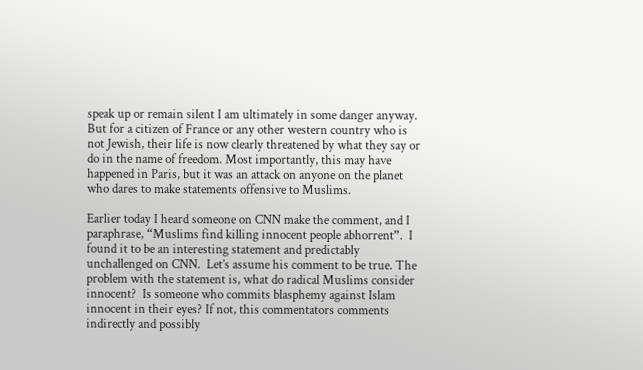speak up or remain silent I am ultimately in some danger anyway.  But for a citizen of France or any other western country who is not Jewish, their life is now clearly threatened by what they say or do in the name of freedom. Most importantly, this may have happened in Paris, but it was an attack on anyone on the planet who dares to make statements offensive to Muslims.

Earlier today I heard someone on CNN make the comment, and I paraphrase, “Muslims find killing innocent people abhorrent”.  I found it to be an interesting statement and predictably unchallenged on CNN.  Let’s assume his comment to be true. The problem with the statement is, what do radical Muslims consider innocent?  Is someone who commits blasphemy against Islam innocent in their eyes? If not, this commentators comments indirectly and possibly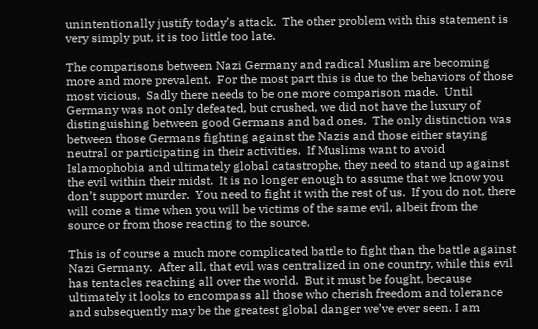unintentionally justify today’s attack.  The other problem with this statement is very simply put, it is too little too late.

The comparisons between Nazi Germany and radical Muslim are becoming more and more prevalent.  For the most part this is due to the behaviors of those most vicious.  Sadly there needs to be one more comparison made.  Until Germany was not only defeated, but crushed, we did not have the luxury of distinguishing between good Germans and bad ones.  The only distinction was between those Germans fighting against the Nazis and those either staying neutral or participating in their activities.  If Muslims want to avoid Islamophobia and ultimately global catastrophe, they need to stand up against the evil within their midst.  It is no longer enough to assume that we know you don’t support murder.  You need to fight it with the rest of us.  If you do not, there will come a time when you will be victims of the same evil, albeit from the source or from those reacting to the source.

This is of course a much more complicated battle to fight than the battle against Nazi Germany.  After all, that evil was centralized in one country, while this evil has tentacles reaching all over the world.  But it must be fought, because ultimately it looks to encompass all those who cherish freedom and tolerance and subsequently may be the greatest global danger we’ve ever seen. I am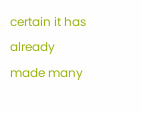certain it has already made many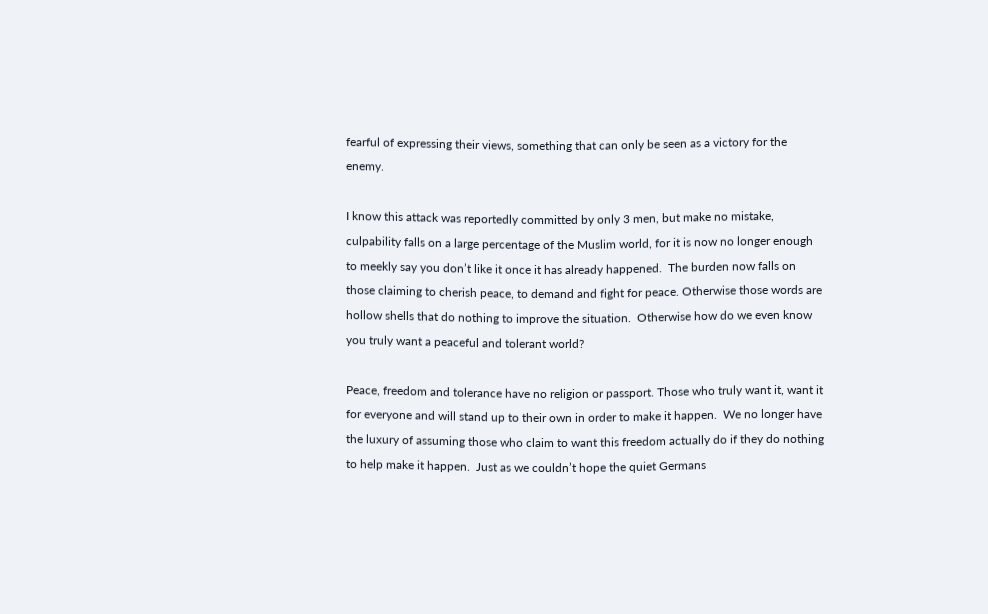fearful of expressing their views, something that can only be seen as a victory for the enemy.

I know this attack was reportedly committed by only 3 men, but make no mistake, culpability falls on a large percentage of the Muslim world, for it is now no longer enough to meekly say you don’t like it once it has already happened.  The burden now falls on those claiming to cherish peace, to demand and fight for peace. Otherwise those words are hollow shells that do nothing to improve the situation.  Otherwise how do we even know you truly want a peaceful and tolerant world?

Peace, freedom and tolerance have no religion or passport. Those who truly want it, want it for everyone and will stand up to their own in order to make it happen.  We no longer have the luxury of assuming those who claim to want this freedom actually do if they do nothing to help make it happen.  Just as we couldn’t hope the quiet Germans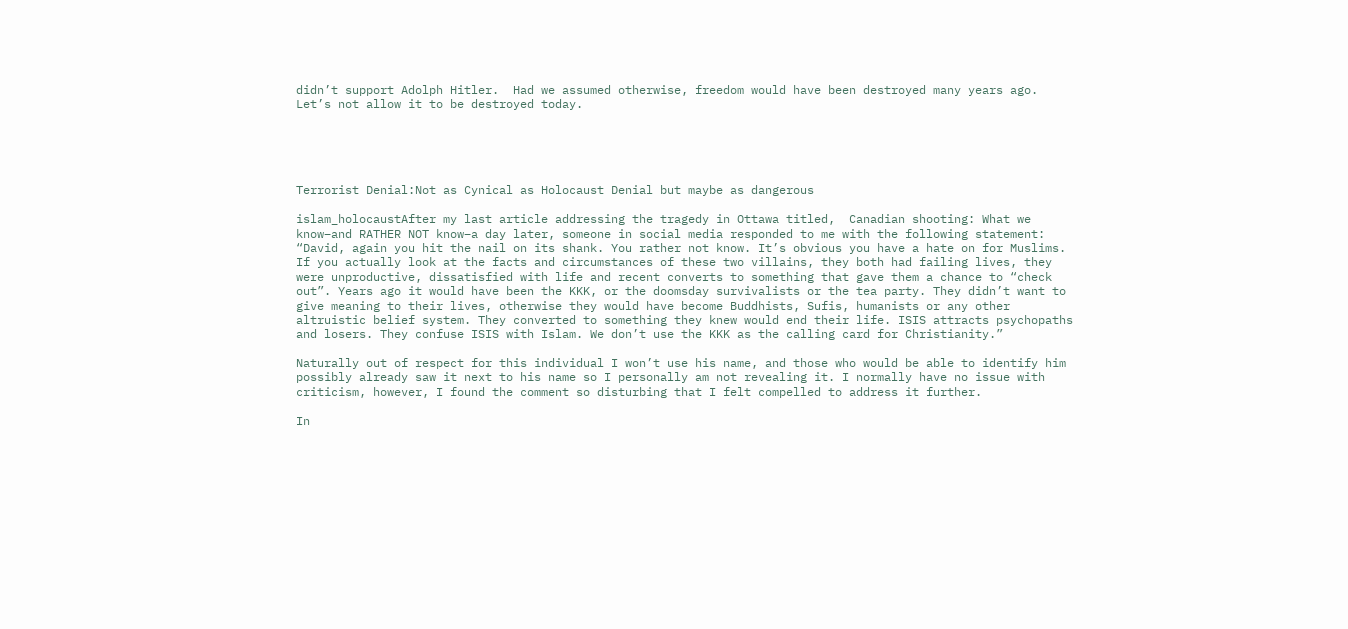didn’t support Adolph Hitler.  Had we assumed otherwise, freedom would have been destroyed many years ago.  Let’s not allow it to be destroyed today.





Terrorist Denial:Not as Cynical as Holocaust Denial but maybe as dangerous

islam_holocaustAfter my last article addressing the tragedy in Ottawa titled,  Canadian shooting: What we know–and RATHER NOT know–a day later, someone in social media responded to me with the following statement: “David, again you hit the nail on its shank. You rather not know. It’s obvious you have a hate on for Muslims. If you actually look at the facts and circumstances of these two villains, they both had failing lives, they were unproductive, dissatisfied with life and recent converts to something that gave them a chance to “check out”. Years ago it would have been the KKK, or the doomsday survivalists or the tea party. They didn’t want to give meaning to their lives, otherwise they would have become Buddhists, Sufis, humanists or any other altruistic belief system. They converted to something they knew would end their life. ISIS attracts psychopaths and losers. They confuse ISIS with Islam. We don’t use the KKK as the calling card for Christianity.”

Naturally out of respect for this individual I won’t use his name, and those who would be able to identify him possibly already saw it next to his name so I personally am not revealing it. I normally have no issue with criticism, however, I found the comment so disturbing that I felt compelled to address it further.

In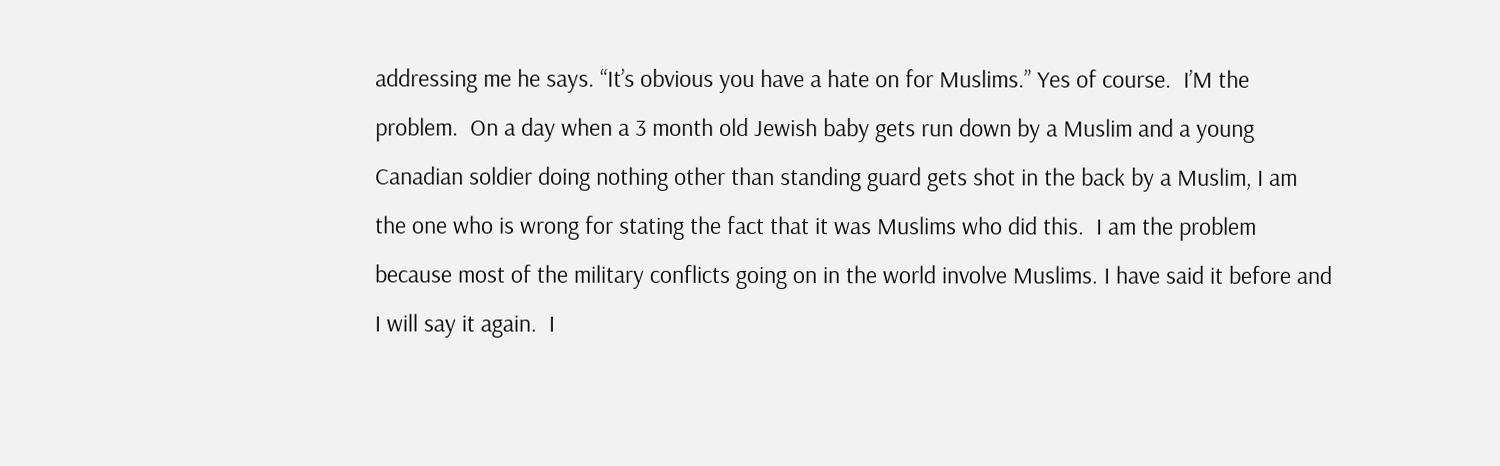addressing me he says. “It’s obvious you have a hate on for Muslims.” Yes of course.  I’M the problem.  On a day when a 3 month old Jewish baby gets run down by a Muslim and a young Canadian soldier doing nothing other than standing guard gets shot in the back by a Muslim, I am the one who is wrong for stating the fact that it was Muslims who did this.  I am the problem because most of the military conflicts going on in the world involve Muslims. I have said it before and I will say it again.  I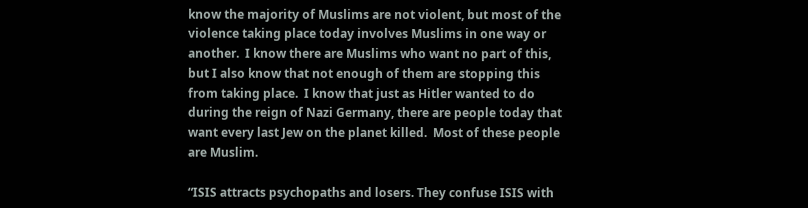know the majority of Muslims are not violent, but most of the violence taking place today involves Muslims in one way or another.  I know there are Muslims who want no part of this, but I also know that not enough of them are stopping this from taking place.  I know that just as Hitler wanted to do during the reign of Nazi Germany, there are people today that want every last Jew on the planet killed.  Most of these people are Muslim.

“ISIS attracts psychopaths and losers. They confuse ISIS with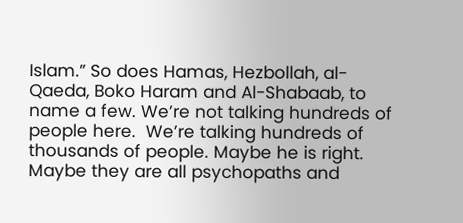Islam.” So does Hamas, Hezbollah, al-Qaeda, Boko Haram and Al-Shabaab, to name a few. We’re not talking hundreds of people here.  We’re talking hundreds of thousands of people. Maybe he is right.  Maybe they are all psychopaths and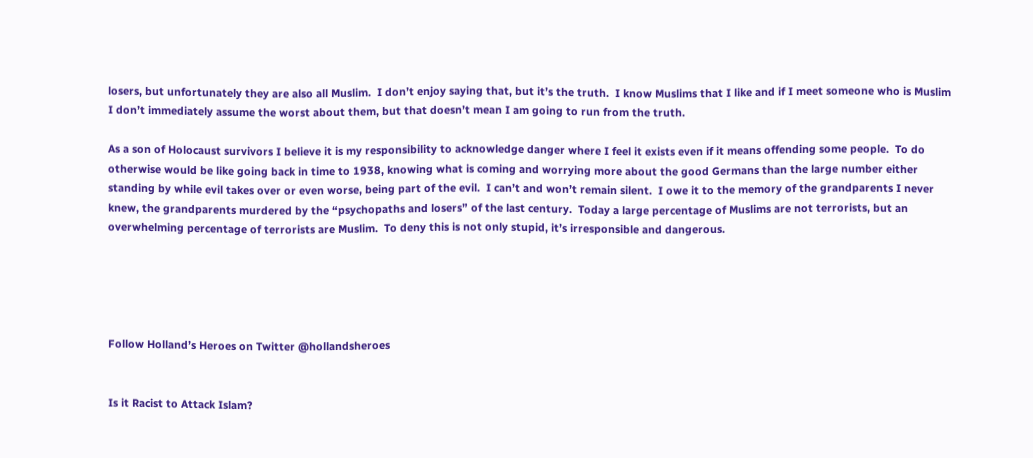losers, but unfortunately they are also all Muslim.  I don’t enjoy saying that, but it’s the truth.  I know Muslims that I like and if I meet someone who is Muslim I don’t immediately assume the worst about them, but that doesn’t mean I am going to run from the truth.

As a son of Holocaust survivors I believe it is my responsibility to acknowledge danger where I feel it exists even if it means offending some people.  To do otherwise would be like going back in time to 1938, knowing what is coming and worrying more about the good Germans than the large number either standing by while evil takes over or even worse, being part of the evil.  I can’t and won’t remain silent.  I owe it to the memory of the grandparents I never knew, the grandparents murdered by the “psychopaths and losers” of the last century.  Today a large percentage of Muslims are not terrorists, but an overwhelming percentage of terrorists are Muslim.  To deny this is not only stupid, it’s irresponsible and dangerous.





Follow Holland’s Heroes on Twitter @hollandsheroes


Is it Racist to Attack Islam?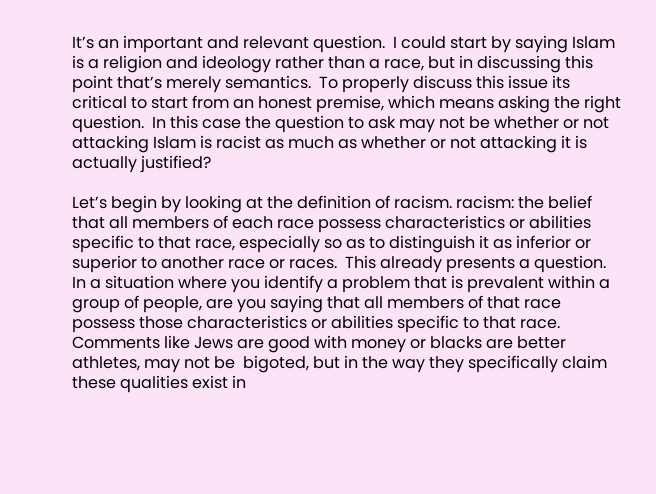It’s an important and relevant question.  I could start by saying Islam is a religion and ideology rather than a race, but in discussing this point that’s merely semantics.  To properly discuss this issue its critical to start from an honest premise, which means asking the right question.  In this case the question to ask may not be whether or not attacking Islam is racist as much as whether or not attacking it is actually justified?

Let’s begin by looking at the definition of racism. racism: the belief that all members of each race possess characteristics or abilities specific to that race, especially so as to distinguish it as inferior or superior to another race or races.  This already presents a question.  In a situation where you identify a problem that is prevalent within a group of people, are you saying that all members of that race possess those characteristics or abilities specific to that race.  Comments like Jews are good with money or blacks are better athletes, may not be  bigoted, but in the way they specifically claim these qualities exist in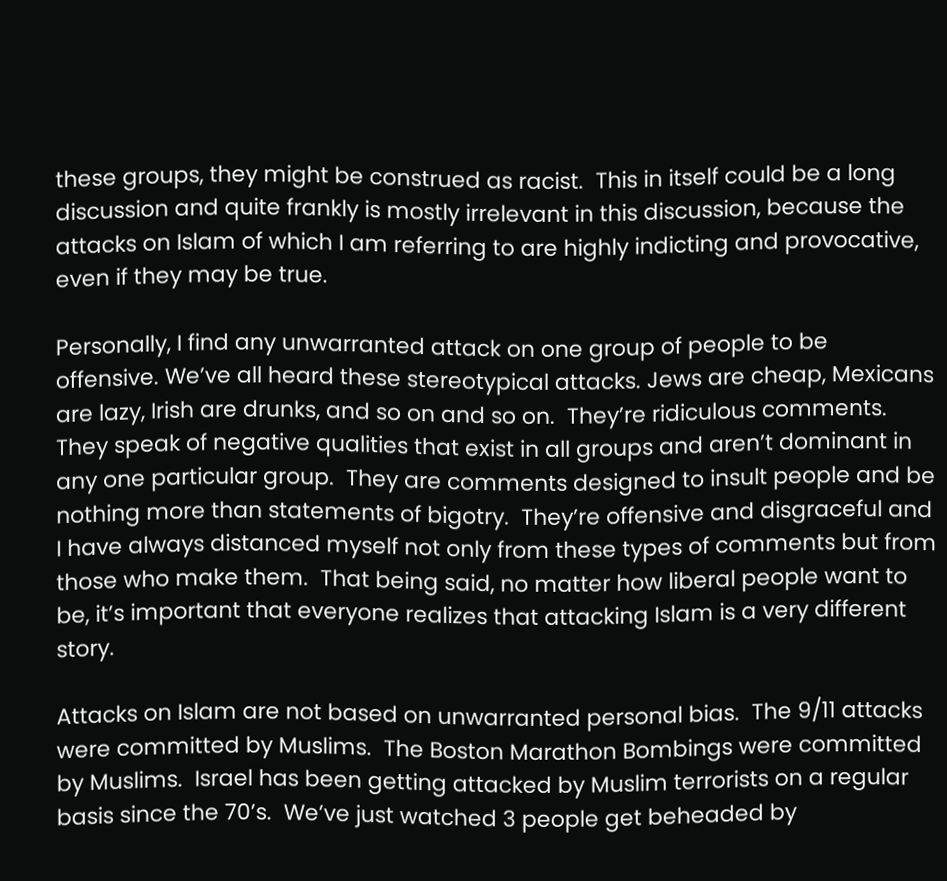these groups, they might be construed as racist.  This in itself could be a long discussion and quite frankly is mostly irrelevant in this discussion, because the attacks on Islam of which I am referring to are highly indicting and provocative, even if they may be true.

Personally, I find any unwarranted attack on one group of people to be offensive. We’ve all heard these stereotypical attacks. Jews are cheap, Mexicans are lazy, Irish are drunks, and so on and so on.  They’re ridiculous comments.  They speak of negative qualities that exist in all groups and aren’t dominant in any one particular group.  They are comments designed to insult people and be nothing more than statements of bigotry.  They’re offensive and disgraceful and I have always distanced myself not only from these types of comments but from those who make them.  That being said, no matter how liberal people want to be, it’s important that everyone realizes that attacking Islam is a very different story.

Attacks on Islam are not based on unwarranted personal bias.  The 9/11 attacks were committed by Muslims.  The Boston Marathon Bombings were committed by Muslims.  Israel has been getting attacked by Muslim terrorists on a regular basis since the 70’s.  We’ve just watched 3 people get beheaded by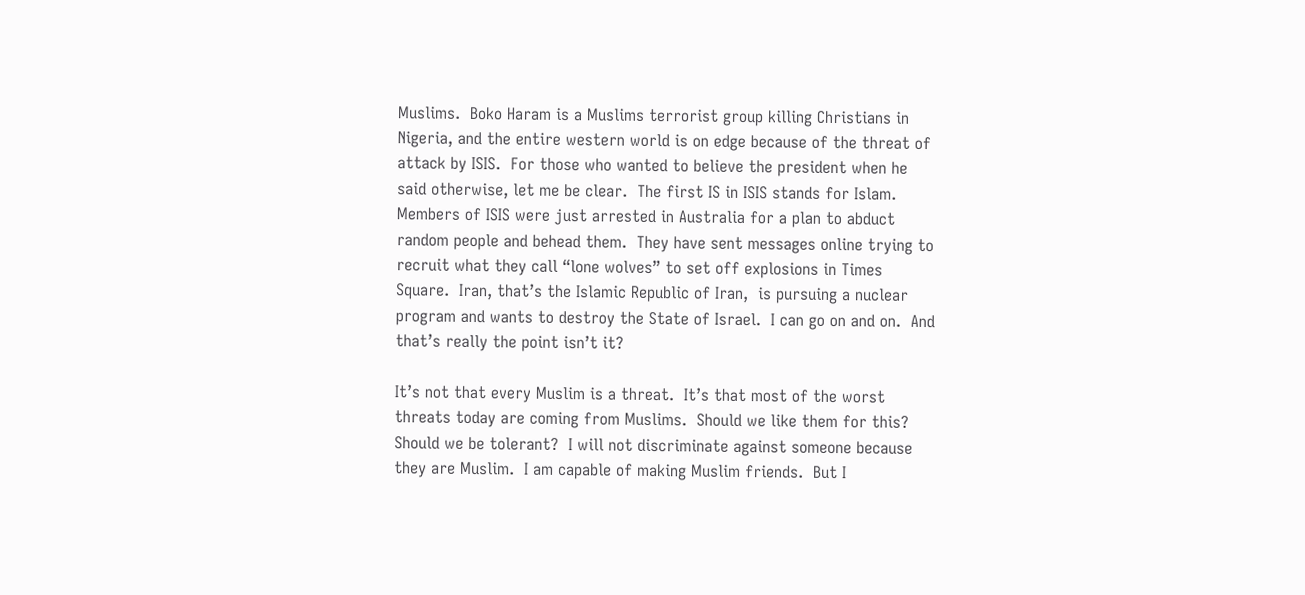Muslims.  Boko Haram is a Muslims terrorist group killing Christians in Nigeria, and the entire western world is on edge because of the threat of attack by ISIS.  For those who wanted to believe the president when he said otherwise, let me be clear.  The first IS in ISIS stands for Islam.  Members of ISIS were just arrested in Australia for a plan to abduct random people and behead them.  They have sent messages online trying to recruit what they call “lone wolves” to set off explosions in Times Square.  Iran, that’s the Islamic Republic of Iran,  is pursuing a nuclear program and wants to destroy the State of Israel.  I can go on and on.  And that’s really the point isn’t it?

It’s not that every Muslim is a threat.  It’s that most of the worst threats today are coming from Muslims.  Should we like them for this?  Should we be tolerant?  I will not discriminate against someone because they are Muslim.  I am capable of making Muslim friends.  But I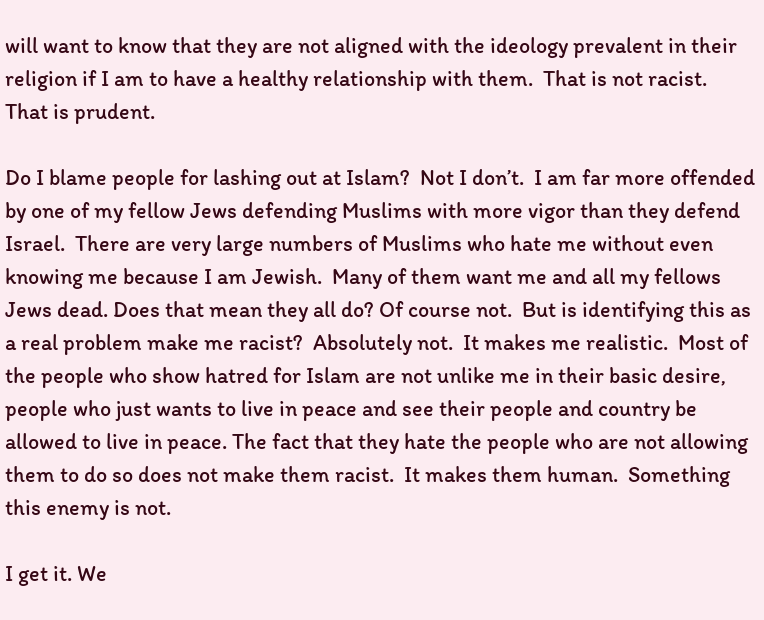will want to know that they are not aligned with the ideology prevalent in their religion if I am to have a healthy relationship with them.  That is not racist.  That is prudent.

Do I blame people for lashing out at Islam?  Not I don’t.  I am far more offended by one of my fellow Jews defending Muslims with more vigor than they defend Israel.  There are very large numbers of Muslims who hate me without even knowing me because I am Jewish.  Many of them want me and all my fellows Jews dead. Does that mean they all do? Of course not.  But is identifying this as a real problem make me racist?  Absolutely not.  It makes me realistic.  Most of the people who show hatred for Islam are not unlike me in their basic desire, people who just wants to live in peace and see their people and country be allowed to live in peace. The fact that they hate the people who are not allowing them to do so does not make them racist.  It makes them human.  Something this enemy is not.

I get it. We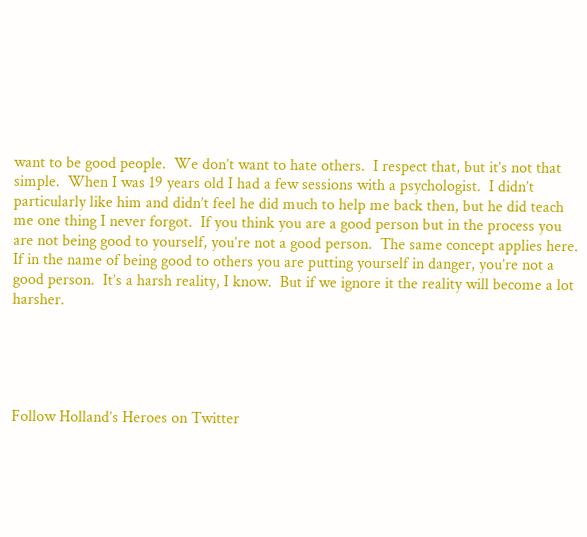want to be good people.  We don’t want to hate others.  I respect that, but it’s not that simple.  When I was 19 years old I had a few sessions with a psychologist.  I didn’t particularly like him and didn’t feel he did much to help me back then, but he did teach me one thing I never forgot.  If you think you are a good person but in the process you are not being good to yourself, you’re not a good person.  The same concept applies here.  If in the name of being good to others you are putting yourself in danger, you’re not a good person.  It’s a harsh reality, I know.  But if we ignore it the reality will become a lot harsher.





Follow Holland’s Heroes on Twitter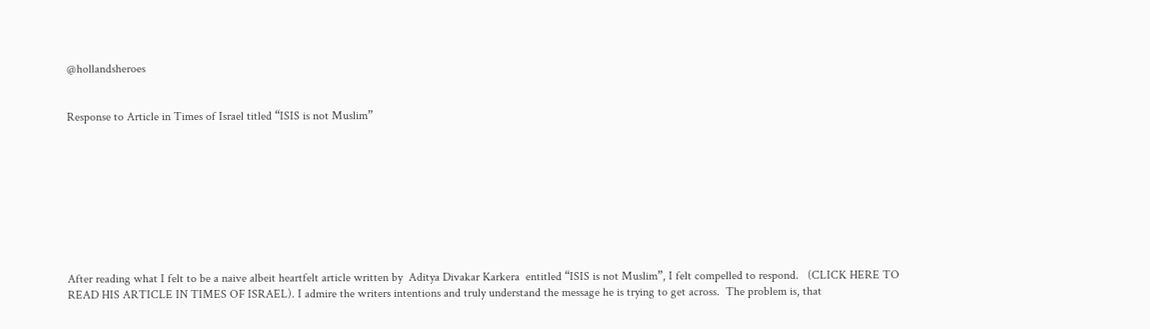@hollandsheroes


Response to Article in Times of Israel titled “ISIS is not Muslim”









After reading what I felt to be a naive albeit heartfelt article written by  Aditya Divakar Karkera  entitled “ISIS is not Muslim”, I felt compelled to respond.   (CLICK HERE TO READ HIS ARTICLE IN TIMES OF ISRAEL). I admire the writers intentions and truly understand the message he is trying to get across.  The problem is, that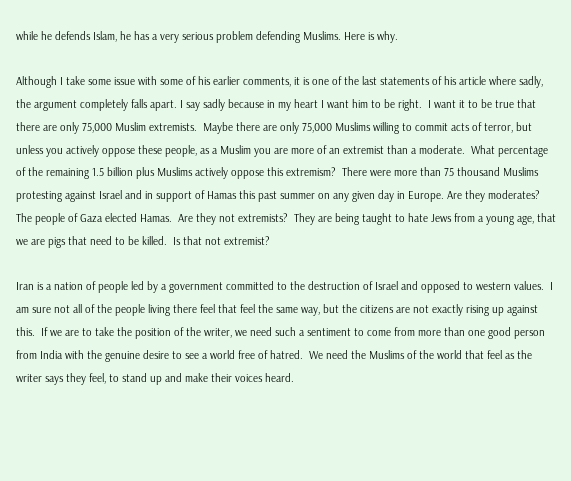while he defends Islam, he has a very serious problem defending Muslims. Here is why.

Although I take some issue with some of his earlier comments, it is one of the last statements of his article where sadly, the argument completely falls apart. I say sadly because in my heart I want him to be right.  I want it to be true that there are only 75,000 Muslim extremists.  Maybe there are only 75,000 Muslims willing to commit acts of terror, but unless you actively oppose these people, as a Muslim you are more of an extremist than a moderate.  What percentage of the remaining 1.5 billion plus Muslims actively oppose this extremism?  There were more than 75 thousand Muslims protesting against Israel and in support of Hamas this past summer on any given day in Europe. Are they moderates?  The people of Gaza elected Hamas.  Are they not extremists?  They are being taught to hate Jews from a young age, that we are pigs that need to be killed.  Is that not extremist?

Iran is a nation of people led by a government committed to the destruction of Israel and opposed to western values.  I am sure not all of the people living there feel that feel the same way, but the citizens are not exactly rising up against this.  If we are to take the position of the writer, we need such a sentiment to come from more than one good person from India with the genuine desire to see a world free of hatred.  We need the Muslims of the world that feel as the writer says they feel, to stand up and make their voices heard.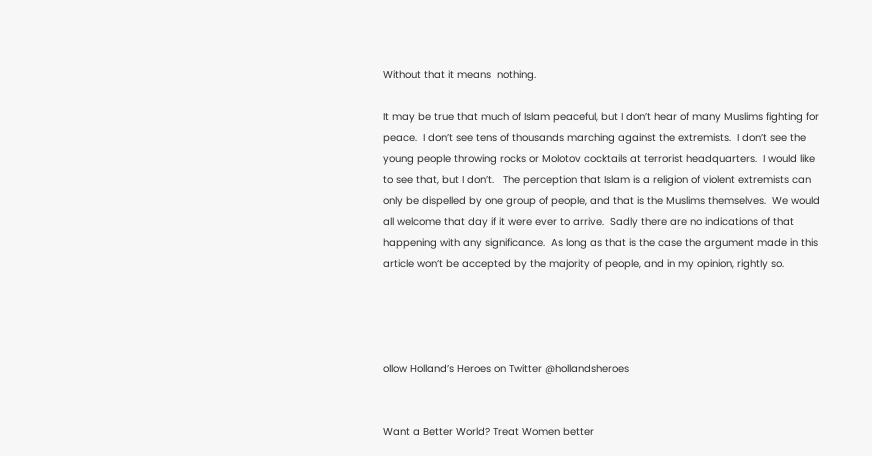Without that it means  nothing.

It may be true that much of Islam peaceful, but I don’t hear of many Muslims fighting for peace.  I don’t see tens of thousands marching against the extremists.  I don’t see the young people throwing rocks or Molotov cocktails at terrorist headquarters.  I would like to see that, but I don’t.   The perception that Islam is a religion of violent extremists can only be dispelled by one group of people, and that is the Muslims themselves.  We would all welcome that day if it were ever to arrive.  Sadly there are no indications of that happening with any significance.  As long as that is the case the argument made in this article won’t be accepted by the majority of people, and in my opinion, rightly so.




ollow Holland’s Heroes on Twitter @hollandsheroes


Want a Better World? Treat Women better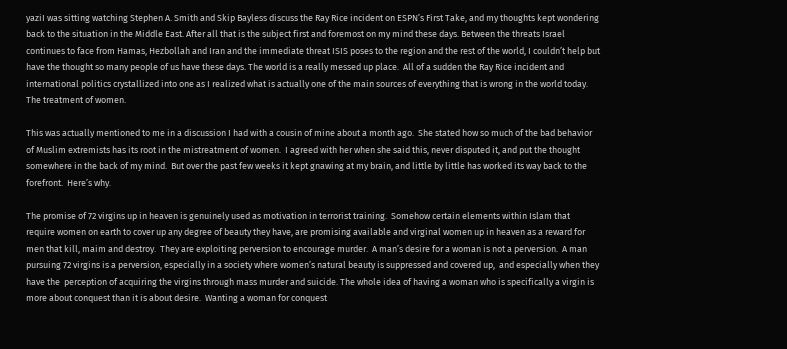yaziI was sitting watching Stephen A. Smith and Skip Bayless discuss the Ray Rice incident on ESPN’s First Take, and my thoughts kept wondering back to the situation in the Middle East. After all that is the subject first and foremost on my mind these days. Between the threats Israel continues to face from Hamas, Hezbollah and Iran and the immediate threat ISIS poses to the region and the rest of the world, I couldn’t help but have the thought so many people of us have these days. The world is a really messed up place.  All of a sudden the Ray Rice incident and international politics crystallized into one as I realized what is actually one of the main sources of everything that is wrong in the world today.  The treatment of women.

This was actually mentioned to me in a discussion I had with a cousin of mine about a month ago.  She stated how so much of the bad behavior of Muslim extremists has its root in the mistreatment of women.  I agreed with her when she said this, never disputed it, and put the thought somewhere in the back of my mind.  But over the past few weeks it kept gnawing at my brain, and little by little has worked its way back to the forefront.  Here’s why.

The promise of 72 virgins up in heaven is genuinely used as motivation in terrorist training.  Somehow certain elements within Islam that require women on earth to cover up any degree of beauty they have, are promising available and virginal women up in heaven as a reward for men that kill, maim and destroy.  They are exploiting perversion to encourage murder.  A man’s desire for a woman is not a perversion.  A man pursuing 72 virgins is a perversion, especially in a society where women’s natural beauty is suppressed and covered up,  and especially when they have the  perception of acquiring the virgins through mass murder and suicide. The whole idea of having a woman who is specifically a virgin is more about conquest than it is about desire.  Wanting a woman for conquest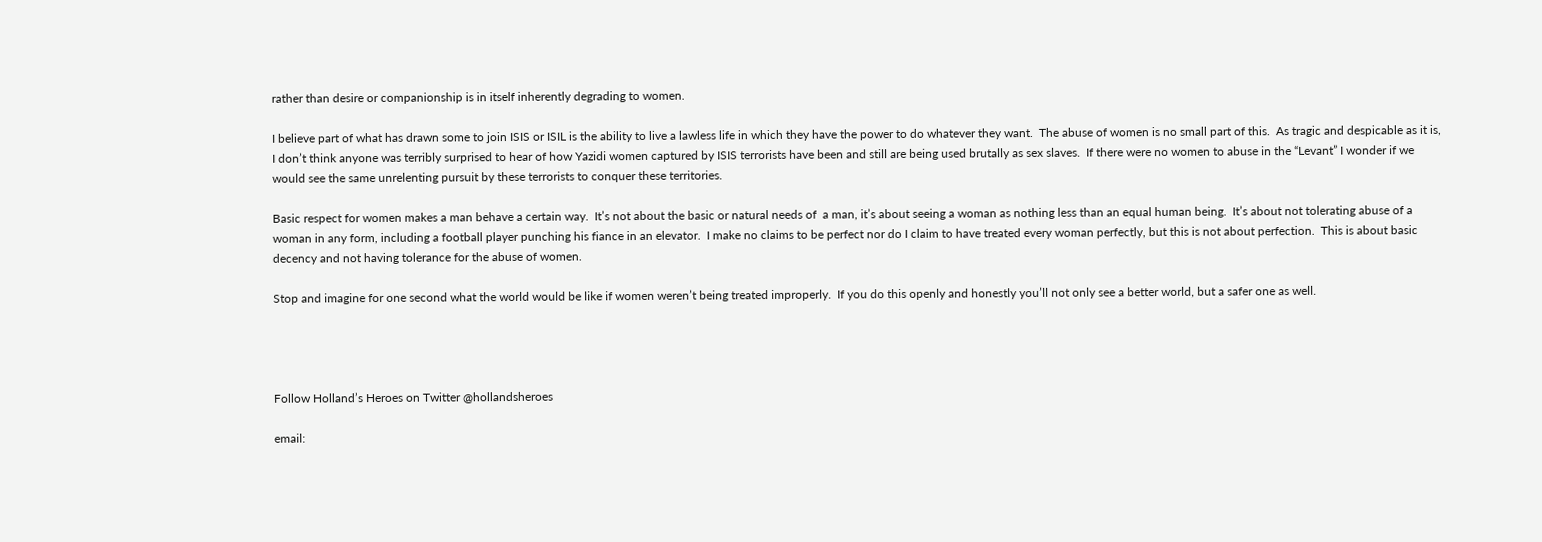rather than desire or companionship is in itself inherently degrading to women.

I believe part of what has drawn some to join ISIS or ISIL is the ability to live a lawless life in which they have the power to do whatever they want.  The abuse of women is no small part of this.  As tragic and despicable as it is, I don’t think anyone was terribly surprised to hear of how Yazidi women captured by ISIS terrorists have been and still are being used brutally as sex slaves.  If there were no women to abuse in the “Levant” I wonder if we would see the same unrelenting pursuit by these terrorists to conquer these territories.

Basic respect for women makes a man behave a certain way.  It’s not about the basic or natural needs of  a man, it’s about seeing a woman as nothing less than an equal human being.  It’s about not tolerating abuse of a woman in any form, including a football player punching his fiance in an elevator.  I make no claims to be perfect nor do I claim to have treated every woman perfectly, but this is not about perfection.  This is about basic decency and not having tolerance for the abuse of women.

Stop and imagine for one second what the world would be like if women weren’t being treated improperly.  If you do this openly and honestly you’ll not only see a better world, but a safer one as well.




Follow Holland’s Heroes on Twitter @hollandsheroes

email: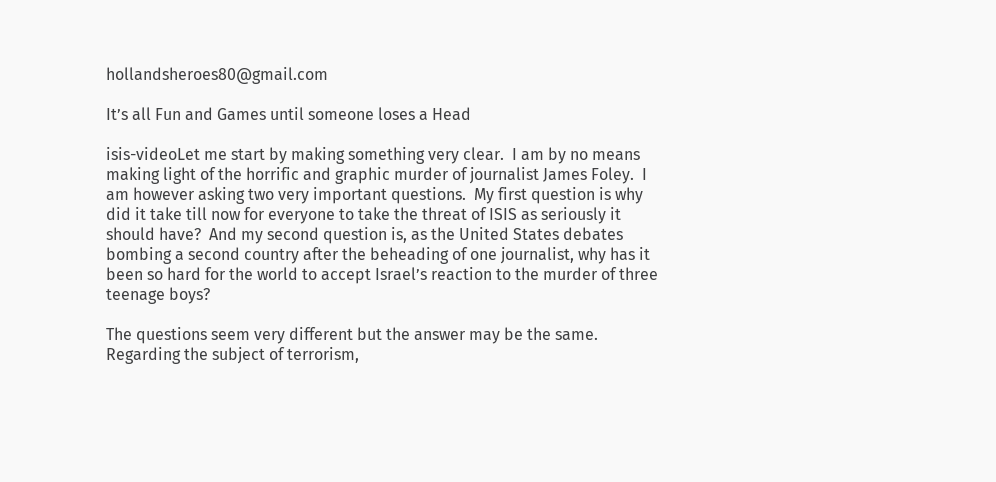hollandsheroes80@gmail.com

It’s all Fun and Games until someone loses a Head

isis-videoLet me start by making something very clear.  I am by no means making light of the horrific and graphic murder of journalist James Foley.  I am however asking two very important questions.  My first question is why did it take till now for everyone to take the threat of ISIS as seriously it should have?  And my second question is, as the United States debates bombing a second country after the beheading of one journalist, why has it been so hard for the world to accept Israel’s reaction to the murder of three teenage boys?

The questions seem very different but the answer may be the same.  Regarding the subject of terrorism,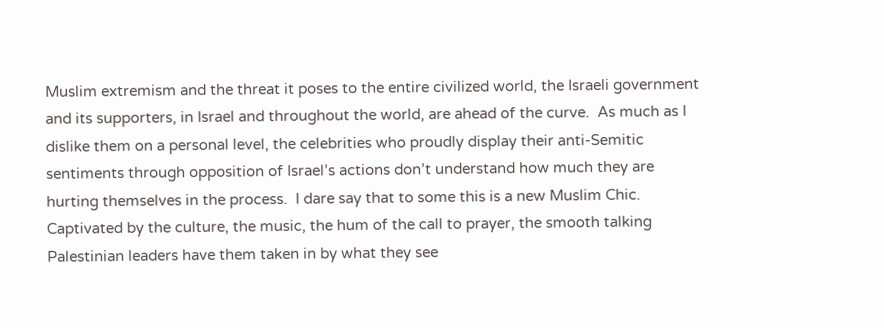Muslim extremism and the threat it poses to the entire civilized world, the Israeli government and its supporters, in Israel and throughout the world, are ahead of the curve.  As much as I dislike them on a personal level, the celebrities who proudly display their anti-Semitic sentiments through opposition of Israel’s actions don’t understand how much they are hurting themselves in the process.  I dare say that to some this is a new Muslim Chic.  Captivated by the culture, the music, the hum of the call to prayer, the smooth talking Palestinian leaders have them taken in by what they see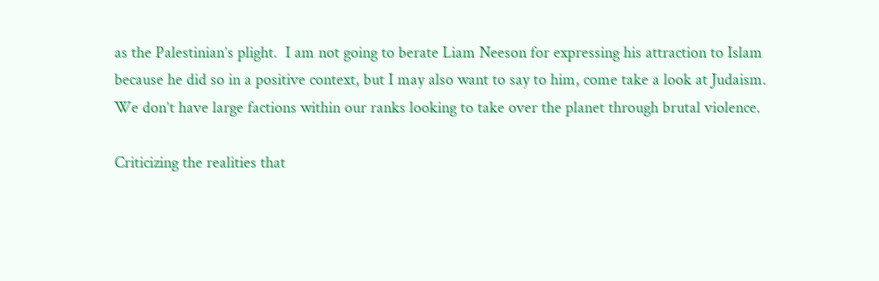as the Palestinian’s plight.  I am not going to berate Liam Neeson for expressing his attraction to Islam because he did so in a positive context, but I may also want to say to him, come take a look at Judaism.  We don’t have large factions within our ranks looking to take over the planet through brutal violence.

Criticizing the realities that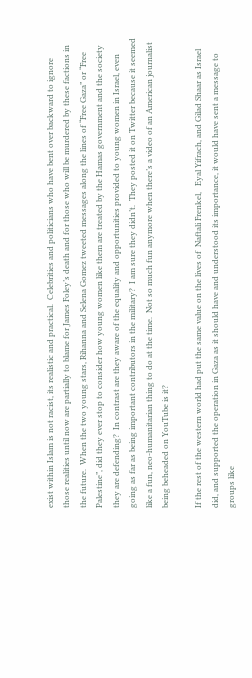exist within Islam is not racist, its realistic and practical.  Celebrities and politicians who have bent over backward to ignore those realities until now are partially to blame for James Foley’s death and for those who will be murdered by these factions in the future.  When the two young stars, Rihanna and Selena Gomez tweeted messages along the lines of “Free Gaza” or “Free Palestine”, did they ever stop to consider how young women like them are treated by the Hamas government and the society they are defending?  In contrast are they aware of the equality and opportunities provided to young women in Israel, even going as far as being important contributors in the military?  I am sure they didn’t.  They posted it on Twitter because it seemed like a fun, neo-humanitarian thing to do at the time.  Not so much fun anymore when there’s a video of an American journalist being beheaded on YouTube is it?

If the rest of the western world had put the same value on the lives of  Naftali Frenkel,   Eyal Yifrach, and Gilad Shaar as Israel did, and supported the operation in Gaza as it should have and understood its importance, it would have sent a message to groups like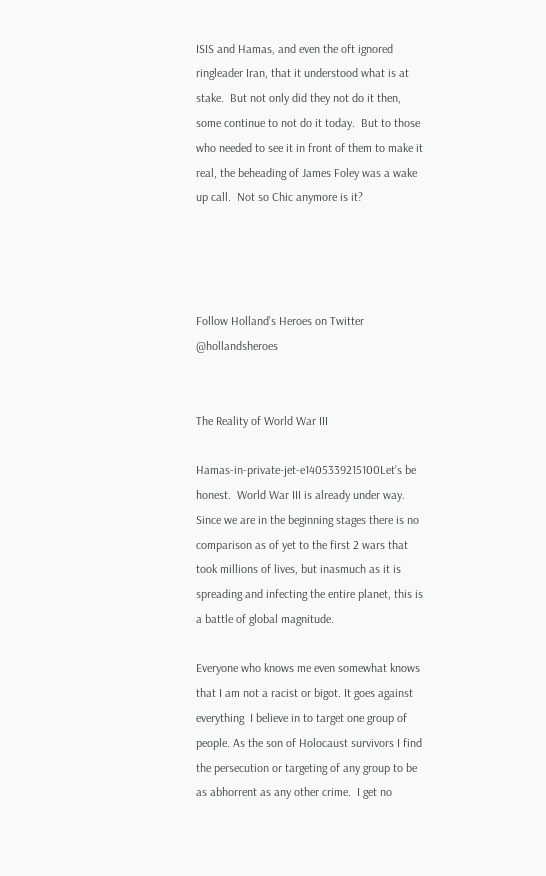ISIS and Hamas, and even the oft ignored ringleader Iran, that it understood what is at stake.  But not only did they not do it then, some continue to not do it today.  But to those who needed to see it in front of them to make it real, the beheading of James Foley was a wake up call.  Not so Chic anymore is it?




Follow Holland’s Heroes on Twitter @hollandsheroes


The Reality of World War III

Hamas-in-private-jet-e1405339215100Let’s be honest.  World War III is already under way.  Since we are in the beginning stages there is no comparison as of yet to the first 2 wars that took millions of lives, but inasmuch as it is spreading and infecting the entire planet, this is a battle of global magnitude.

Everyone who knows me even somewhat knows that I am not a racist or bigot. It goes against everything  I believe in to target one group of people. As the son of Holocaust survivors I find the persecution or targeting of any group to be as abhorrent as any other crime.  I get no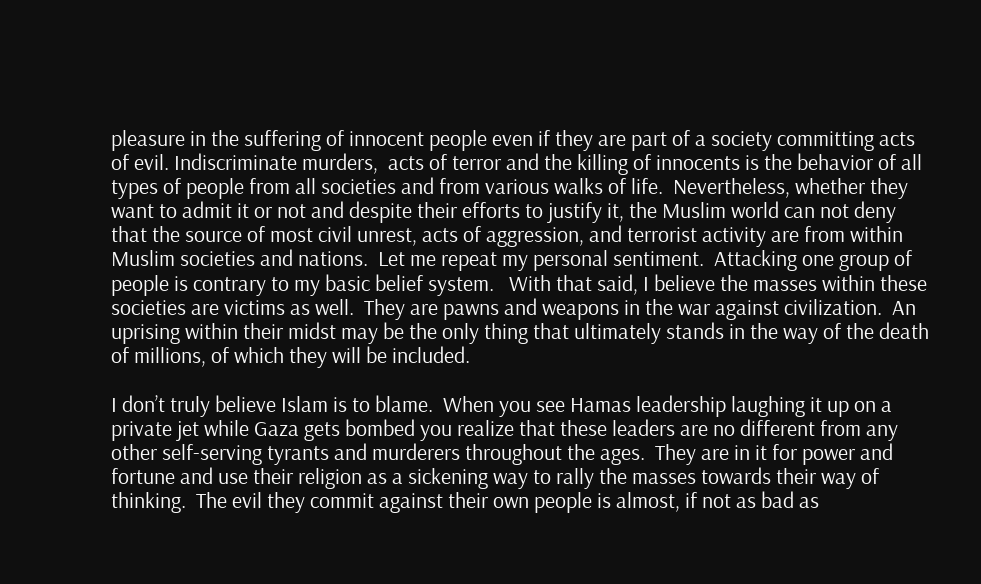pleasure in the suffering of innocent people even if they are part of a society committing acts of evil. Indiscriminate murders,  acts of terror and the killing of innocents is the behavior of all types of people from all societies and from various walks of life.  Nevertheless, whether they want to admit it or not and despite their efforts to justify it, the Muslim world can not deny that the source of most civil unrest, acts of aggression, and terrorist activity are from within Muslim societies and nations.  Let me repeat my personal sentiment.  Attacking one group of people is contrary to my basic belief system.   With that said, I believe the masses within these societies are victims as well.  They are pawns and weapons in the war against civilization.  An uprising within their midst may be the only thing that ultimately stands in the way of the death of millions, of which they will be included.

I don’t truly believe Islam is to blame.  When you see Hamas leadership laughing it up on a private jet while Gaza gets bombed you realize that these leaders are no different from any other self-serving tyrants and murderers throughout the ages.  They are in it for power and fortune and use their religion as a sickening way to rally the masses towards their way of thinking.  The evil they commit against their own people is almost, if not as bad as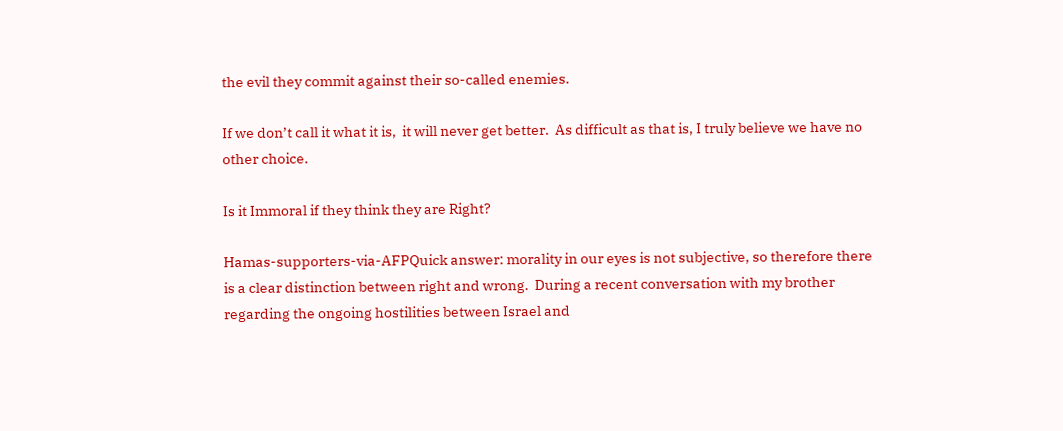the evil they commit against their so-called enemies.

If we don’t call it what it is,  it will never get better.  As difficult as that is, I truly believe we have no other choice.

Is it Immoral if they think they are Right?

Hamas-supporters-via-AFPQuick answer: morality in our eyes is not subjective, so therefore there is a clear distinction between right and wrong.  During a recent conversation with my brother regarding the ongoing hostilities between Israel and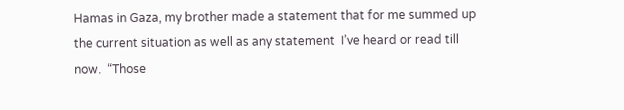Hamas in Gaza, my brother made a statement that for me summed up the current situation as well as any statement  I’ve heard or read till now.  “Those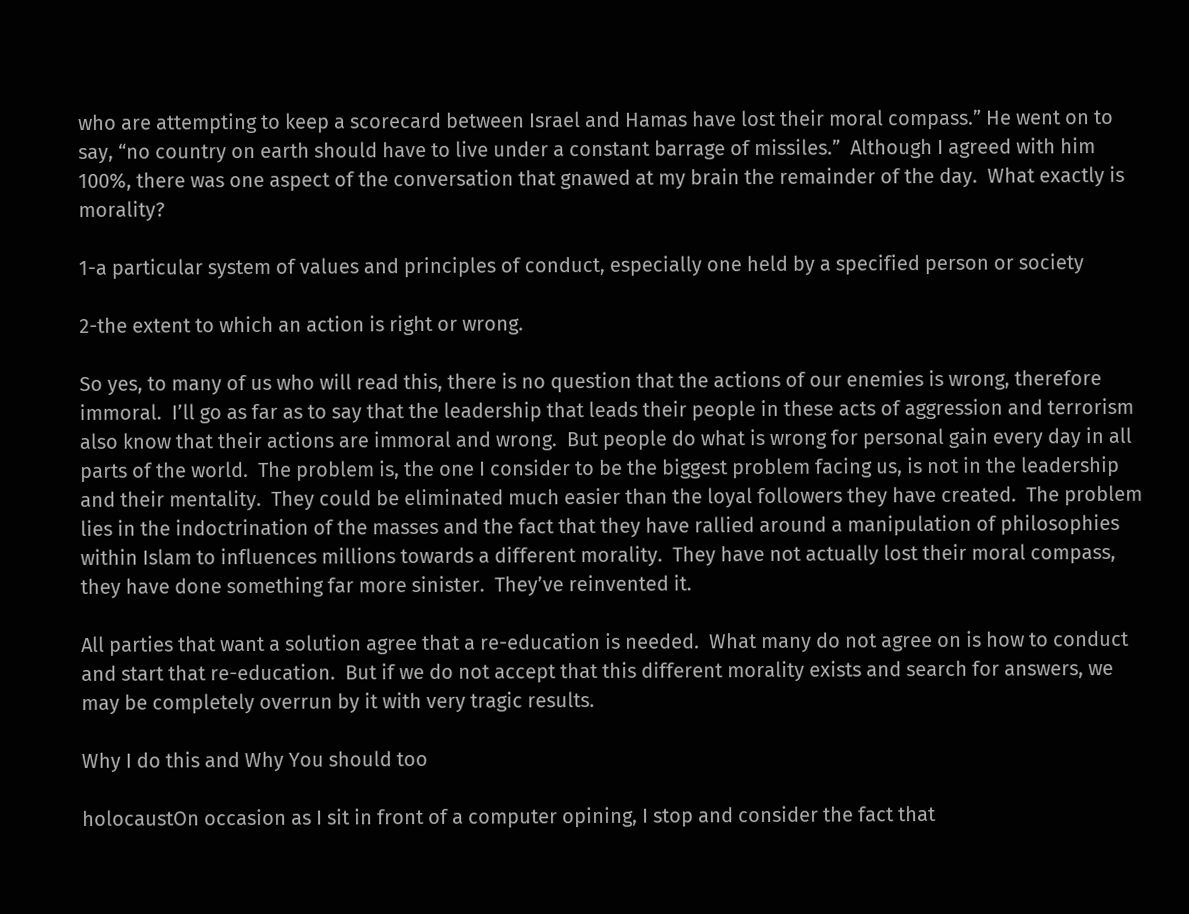who are attempting to keep a scorecard between Israel and Hamas have lost their moral compass.” He went on to say, “no country on earth should have to live under a constant barrage of missiles.”  Although I agreed with him 100%, there was one aspect of the conversation that gnawed at my brain the remainder of the day.  What exactly is morality?

1-a particular system of values and principles of conduct, especially one held by a specified person or society

2-the extent to which an action is right or wrong.

So yes, to many of us who will read this, there is no question that the actions of our enemies is wrong, therefore immoral.  I’ll go as far as to say that the leadership that leads their people in these acts of aggression and terrorism also know that their actions are immoral and wrong.  But people do what is wrong for personal gain every day in all parts of the world.  The problem is, the one I consider to be the biggest problem facing us, is not in the leadership and their mentality.  They could be eliminated much easier than the loyal followers they have created.  The problem lies in the indoctrination of the masses and the fact that they have rallied around a manipulation of philosophies within Islam to influences millions towards a different morality.  They have not actually lost their moral compass, they have done something far more sinister.  They’ve reinvented it.

All parties that want a solution agree that a re-education is needed.  What many do not agree on is how to conduct and start that re-education.  But if we do not accept that this different morality exists and search for answers, we may be completely overrun by it with very tragic results.

Why I do this and Why You should too

holocaustOn occasion as I sit in front of a computer opining, I stop and consider the fact that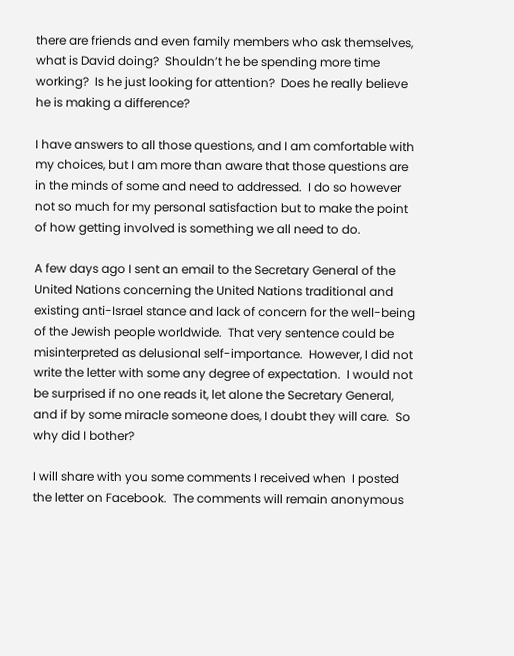there are friends and even family members who ask themselves, what is David doing?  Shouldn’t he be spending more time working?  Is he just looking for attention?  Does he really believe he is making a difference?

I have answers to all those questions, and I am comfortable with my choices, but I am more than aware that those questions are in the minds of some and need to addressed.  I do so however not so much for my personal satisfaction but to make the point of how getting involved is something we all need to do.

A few days ago I sent an email to the Secretary General of the United Nations concerning the United Nations traditional and existing anti-Israel stance and lack of concern for the well-being of the Jewish people worldwide.  That very sentence could be misinterpreted as delusional self-importance.  However, I did not write the letter with some any degree of expectation.  I would not be surprised if no one reads it, let alone the Secretary General, and if by some miracle someone does, I doubt they will care.  So why did I bother?

I will share with you some comments I received when  I posted the letter on Facebook.  The comments will remain anonymous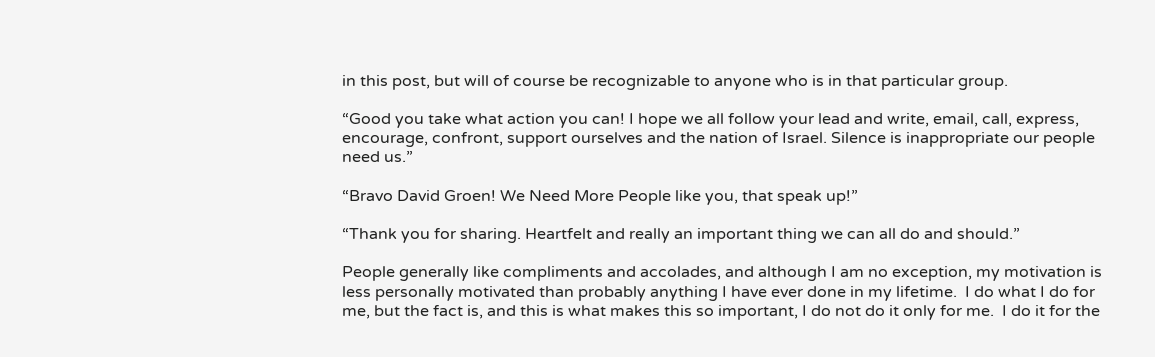in this post, but will of course be recognizable to anyone who is in that particular group.

“Good you take what action you can! I hope we all follow your lead and write, email, call, express, encourage, confront, support ourselves and the nation of Israel. Silence is inappropriate our people need us.”

“Bravo David Groen! We Need More People like you, that speak up!”

“Thank you for sharing. Heartfelt and really an important thing we can all do and should.”

People generally like compliments and accolades, and although I am no exception, my motivation is less personally motivated than probably anything I have ever done in my lifetime.  I do what I do for me, but the fact is, and this is what makes this so important, I do not do it only for me.  I do it for the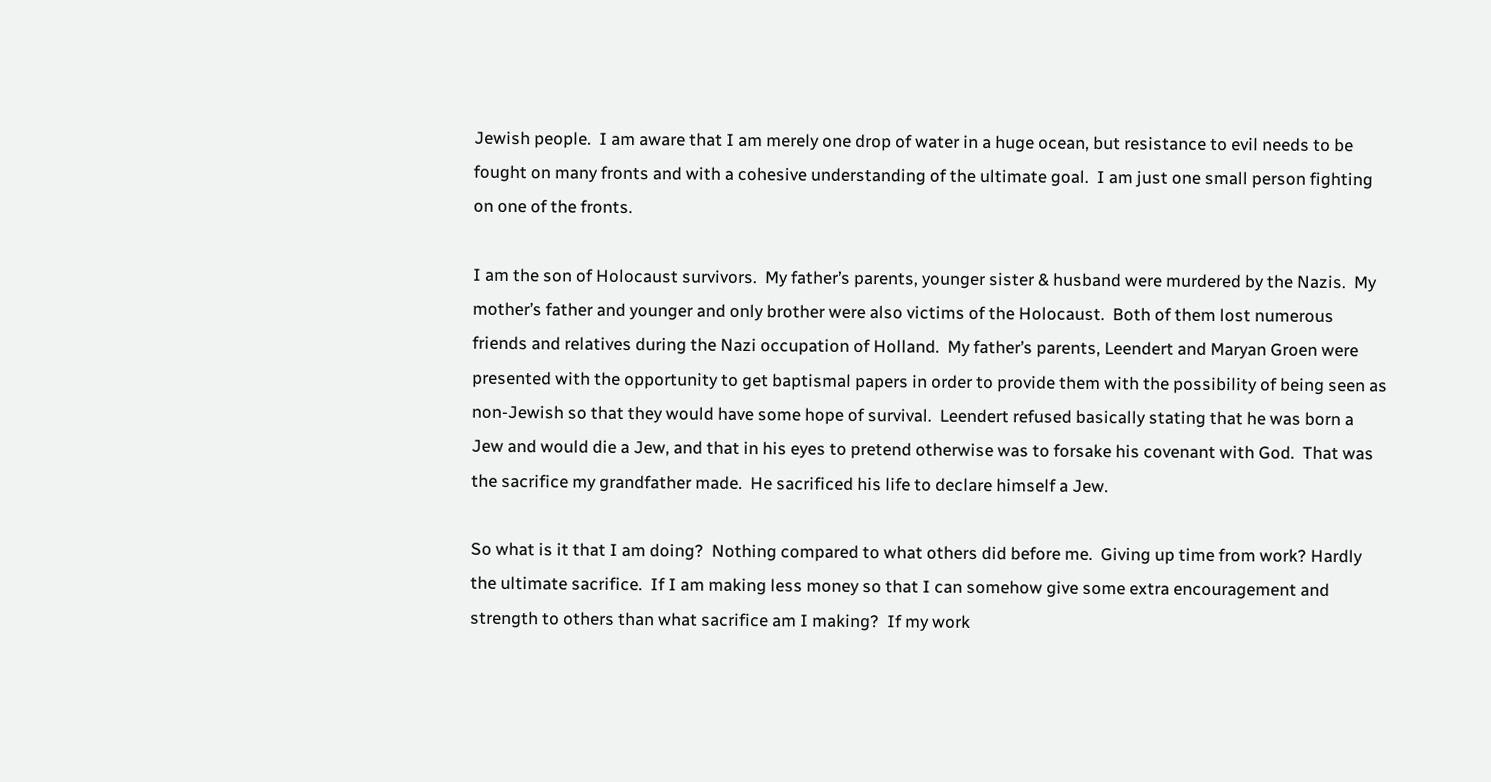Jewish people.  I am aware that I am merely one drop of water in a huge ocean, but resistance to evil needs to be fought on many fronts and with a cohesive understanding of the ultimate goal.  I am just one small person fighting on one of the fronts.

I am the son of Holocaust survivors.  My father’s parents, younger sister & husband were murdered by the Nazis.  My mother’s father and younger and only brother were also victims of the Holocaust.  Both of them lost numerous friends and relatives during the Nazi occupation of Holland.  My father’s parents, Leendert and Maryan Groen were presented with the opportunity to get baptismal papers in order to provide them with the possibility of being seen as non-Jewish so that they would have some hope of survival.  Leendert refused basically stating that he was born a Jew and would die a Jew, and that in his eyes to pretend otherwise was to forsake his covenant with God.  That was the sacrifice my grandfather made.  He sacrificed his life to declare himself a Jew.

So what is it that I am doing?  Nothing compared to what others did before me.  Giving up time from work? Hardly the ultimate sacrifice.  If I am making less money so that I can somehow give some extra encouragement and strength to others than what sacrifice am I making?  If my work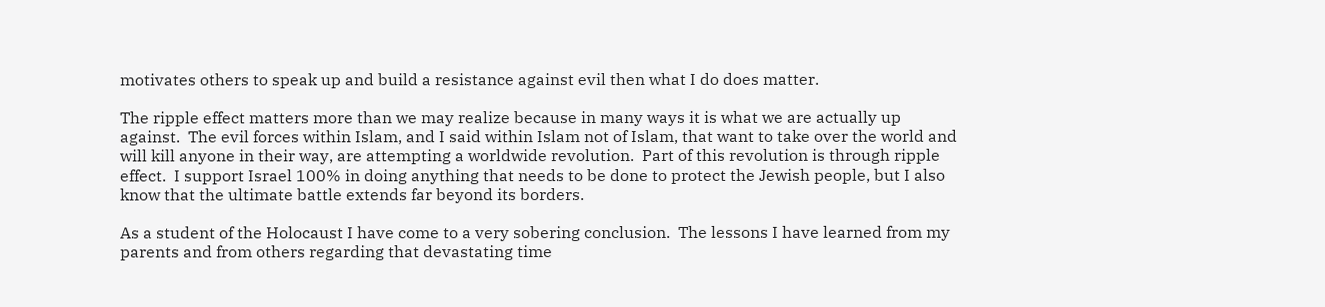motivates others to speak up and build a resistance against evil then what I do does matter.

The ripple effect matters more than we may realize because in many ways it is what we are actually up against.  The evil forces within Islam, and I said within Islam not of Islam, that want to take over the world and will kill anyone in their way, are attempting a worldwide revolution.  Part of this revolution is through ripple effect.  I support Israel 100% in doing anything that needs to be done to protect the Jewish people, but I also know that the ultimate battle extends far beyond its borders.

As a student of the Holocaust I have come to a very sobering conclusion.  The lessons I have learned from my parents and from others regarding that devastating time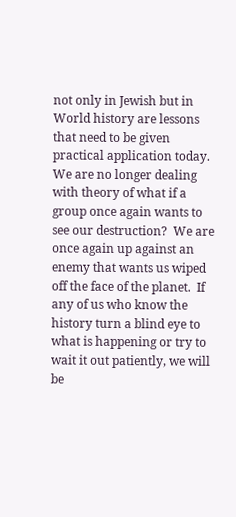not only in Jewish but in World history are lessons that need to be given practical application today.  We are no longer dealing with theory of what if a group once again wants to see our destruction?  We are once again up against an enemy that wants us wiped off the face of the planet.  If any of us who know the history turn a blind eye to what is happening or try to wait it out patiently, we will be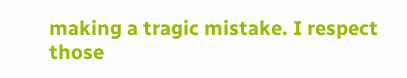making a tragic mistake. I respect those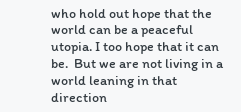who hold out hope that the world can be a peaceful utopia. I too hope that it can be.  But we are not living in a world leaning in that direction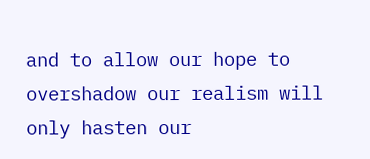and to allow our hope to overshadow our realism will only hasten our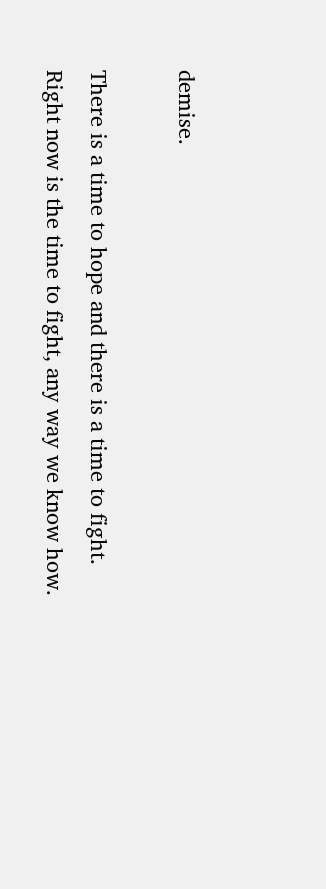demise.

There is a time to hope and there is a time to fight.  Right now is the time to fight, any way we know how.